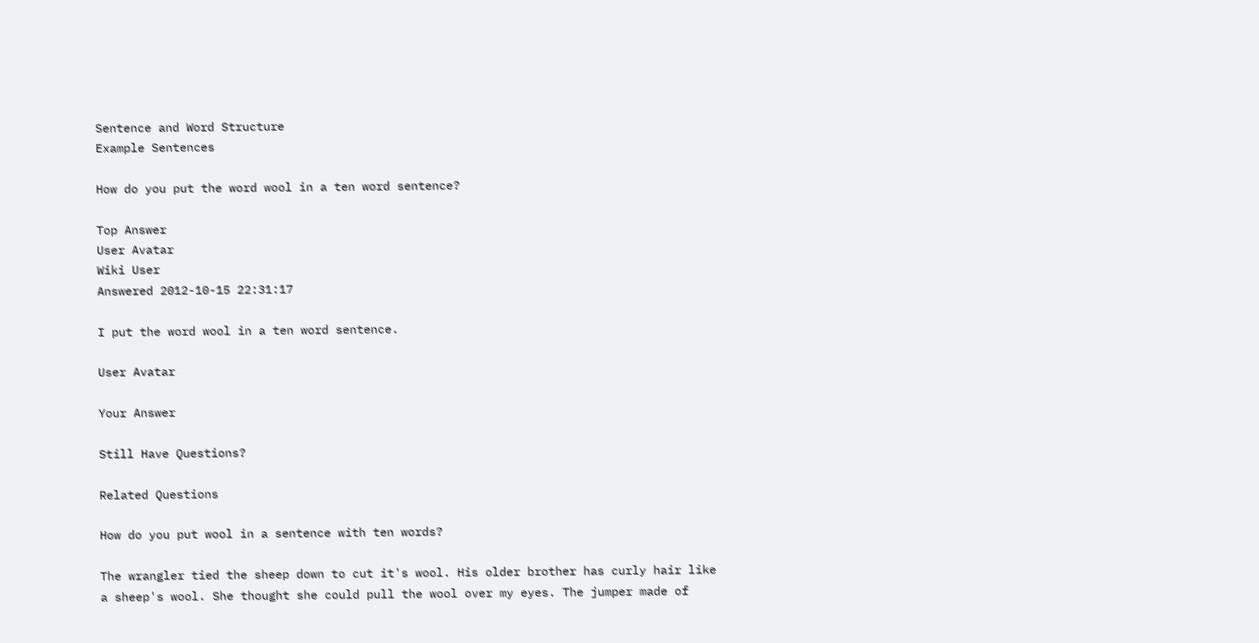Sentence and Word Structure
Example Sentences

How do you put the word wool in a ten word sentence?

Top Answer
User Avatar
Wiki User
Answered 2012-10-15 22:31:17

I put the word wool in a ten word sentence.

User Avatar

Your Answer

Still Have Questions?

Related Questions

How do you put wool in a sentence with ten words?

The wrangler tied the sheep down to cut it's wool. His older brother has curly hair like a sheep's wool. She thought she could pull the wool over my eyes. The jumper made of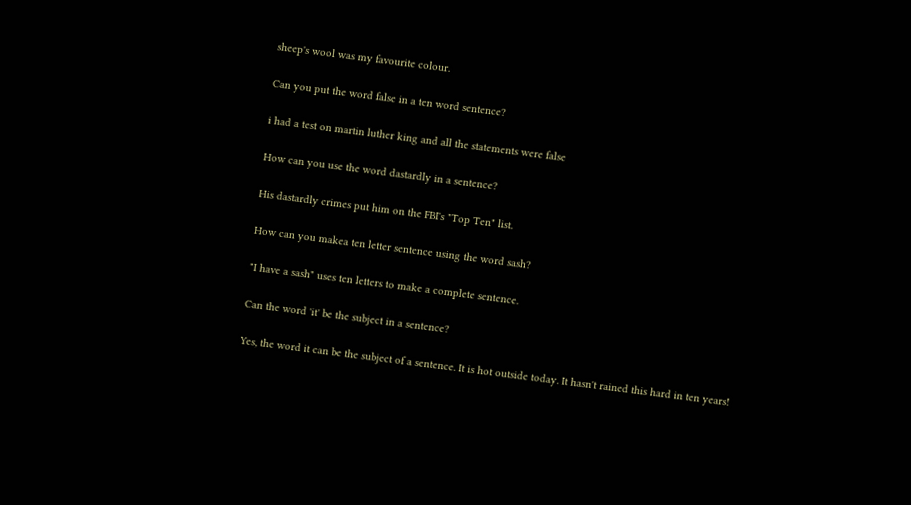sheep's wool was my favourite colour.

Can you put the word false in a ten word sentence?

i had a test on martin luther king and all the statements were false

How can you use the word dastardly in a sentence?

His dastardly crimes put him on the FBI's "Top Ten" list.

How can you makea ten letter sentence using the word sash?

"I have a sash" uses ten letters to make a complete sentence.

Can the word 'it' be the subject in a sentence?

Yes, the word it can be the subject of a sentence. It is hot outside today. It hasn't rained this hard in ten years!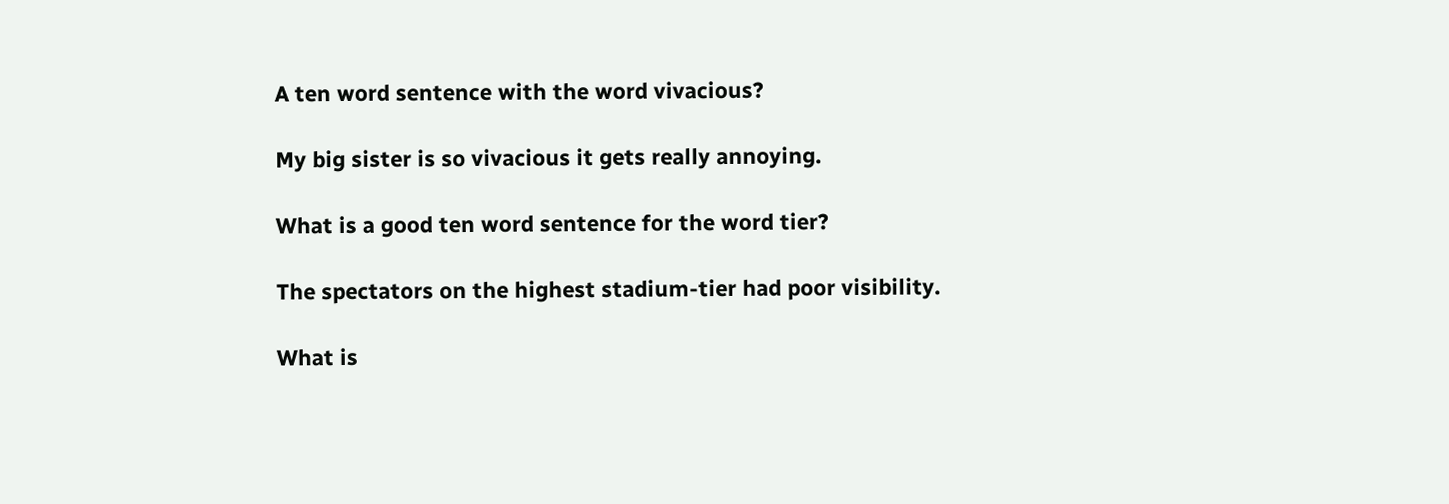A ten word sentence with the word vivacious?

My big sister is so vivacious it gets really annoying.

What is a good ten word sentence for the word tier?

The spectators on the highest stadium-tier had poor visibility.

What is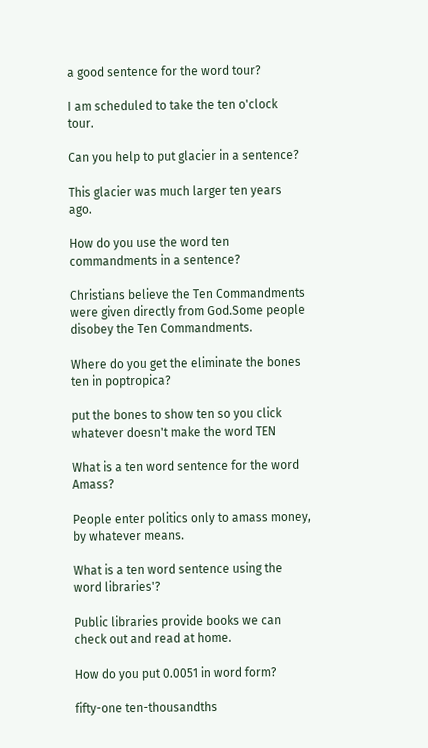a good sentence for the word tour?

I am scheduled to take the ten o'clock tour.

Can you help to put glacier in a sentence?

This glacier was much larger ten years ago.

How do you use the word ten commandments in a sentence?

Christians believe the Ten Commandments were given directly from God.Some people disobey the Ten Commandments.

Where do you get the eliminate the bones ten in poptropica?

put the bones to show ten so you click whatever doesn't make the word TEN

What is a ten word sentence for the word Amass?

People enter politics only to amass money, by whatever means.

What is a ten word sentence using the word libraries'?

Public libraries provide books we can check out and read at home.

How do you put 0.0051 in word form?

fifty-one ten-thousandths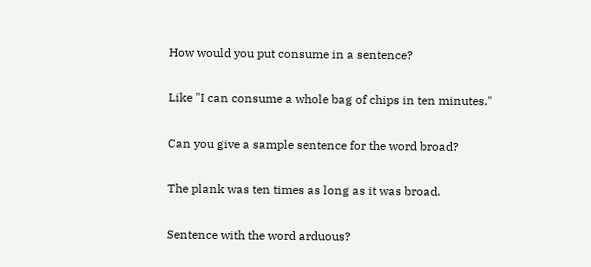How would you put consume in a sentence?

Like "I can consume a whole bag of chips in ten minutes."

Can you give a sample sentence for the word broad?

The plank was ten times as long as it was broad.

Sentence with the word arduous?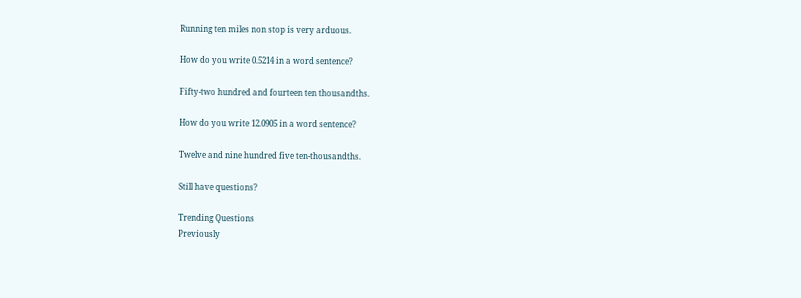Running ten miles non stop is very arduous.

How do you write 0.5214 in a word sentence?

Fifty-two hundred and fourteen ten thousandths.

How do you write 12.0905 in a word sentence?

Twelve and nine hundred five ten-thousandths.

Still have questions?

Trending Questions
Previously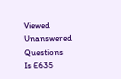Viewed
Unanswered Questions
Is E635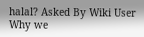halal? Asked By Wiki User
Why we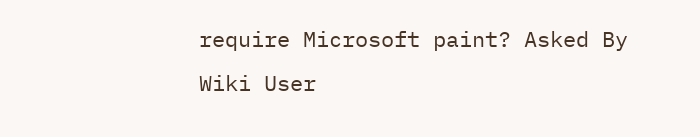require Microsoft paint? Asked By Wiki User